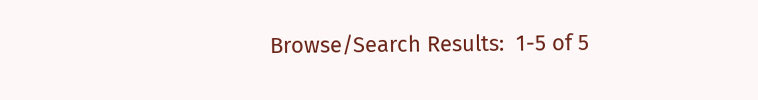Browse/Search Results:  1-5 of 5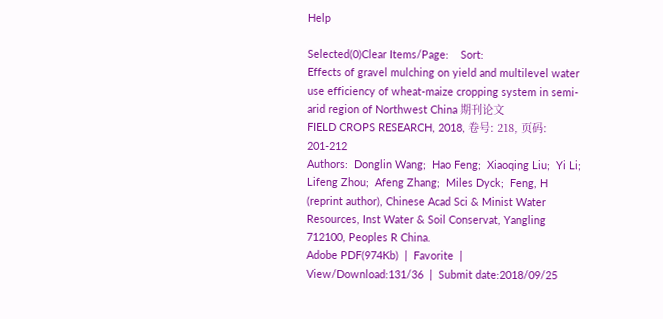Help

Selected(0)Clear Items/Page:    Sort:
Effects of gravel mulching on yield and multilevel water use efficiency of wheat-maize cropping system in semi-arid region of Northwest China 期刊论文
FIELD CROPS RESEARCH, 2018, 卷号: 218, 页码: 201-212
Authors:  Donglin Wang;  Hao Feng;  Xiaoqing Liu;  Yi Li;  Lifeng Zhou;  Afeng Zhang;  Miles Dyck;  Feng, H (reprint author), Chinese Acad Sci & Minist Water Resources, Inst Water & Soil Conservat, Yangling 712100, Peoples R China.
Adobe PDF(974Kb)  |  Favorite  |  View/Download:131/36  |  Submit date:2018/09/25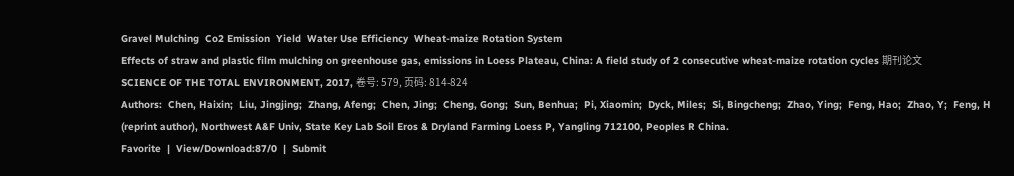Gravel Mulching  Co2 Emission  Yield  Water Use Efficiency  Wheat-maize Rotation System
Effects of straw and plastic film mulching on greenhouse gas, emissions in Loess Plateau, China: A field study of 2 consecutive wheat-maize rotation cycles 期刊论文
SCIENCE OF THE TOTAL ENVIRONMENT, 2017, 卷号: 579, 页码: 814-824
Authors:  Chen, Haixin;  Liu, Jingjing;  Zhang, Afeng;  Chen, Jing;  Cheng, Gong;  Sun, Benhua;  Pi, Xiaomin;  Dyck, Miles;  Si, Bingcheng;  Zhao, Ying;  Feng, Hao;  Zhao, Y;  Feng, H (reprint author), Northwest A&F Univ, State Key Lab Soil Eros & Dryland Farming Loess P, Yangling 712100, Peoples R China.
Favorite  |  View/Download:87/0  |  Submit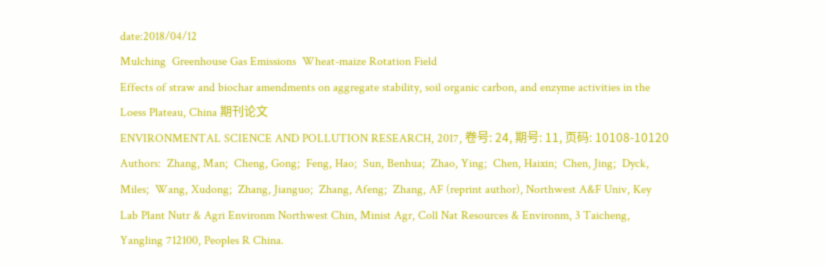date:2018/04/12
Mulching  Greenhouse Gas Emissions  Wheat-maize Rotation Field
Effects of straw and biochar amendments on aggregate stability, soil organic carbon, and enzyme activities in the Loess Plateau, China 期刊论文
ENVIRONMENTAL SCIENCE AND POLLUTION RESEARCH, 2017, 卷号: 24, 期号: 11, 页码: 10108-10120
Authors:  Zhang, Man;  Cheng, Gong;  Feng, Hao;  Sun, Benhua;  Zhao, Ying;  Chen, Haixin;  Chen, Jing;  Dyck, Miles;  Wang, Xudong;  Zhang, Jianguo;  Zhang, Afeng;  Zhang, AF (reprint author), Northwest A&F Univ, Key Lab Plant Nutr & Agri Environm Northwest Chin, Minist Agr, Coll Nat Resources & Environm, 3 Taicheng, Yangling 712100, Peoples R China.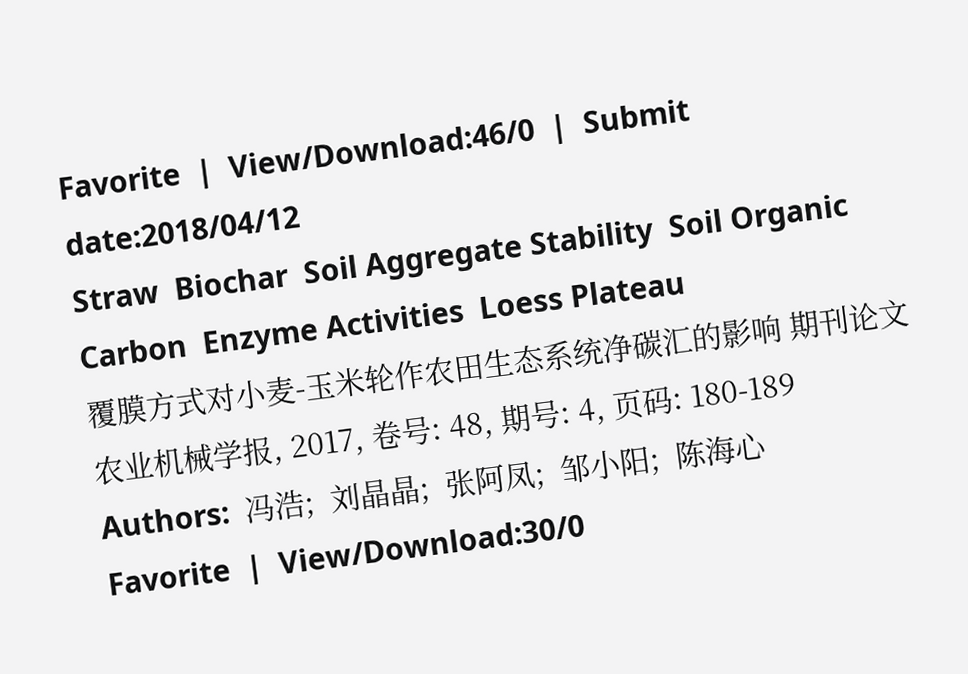Favorite  |  View/Download:46/0  |  Submit date:2018/04/12
Straw  Biochar  Soil Aggregate Stability  Soil Organic Carbon  Enzyme Activities  Loess Plateau
覆膜方式对小麦-玉米轮作农田生态系统净碳汇的影响 期刊论文
农业机械学报, 2017, 卷号: 48, 期号: 4, 页码: 180-189
Authors:  冯浩;  刘晶晶;  张阿凤;  邹小阳;  陈海心
Favorite  |  View/Download:30/0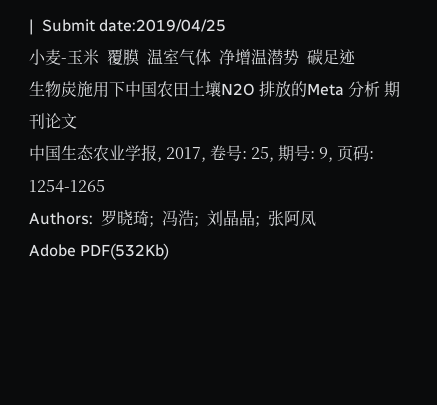|  Submit date:2019/04/25
小麦-玉米  覆膜  温室气体  净增温潜势  碳足迹
生物炭施用下中国农田土壤N2O 排放的Meta 分析 期刊论文
中国生态农业学报, 2017, 卷号: 25, 期号: 9, 页码: 1254-1265
Authors:  罗晓琦;  冯浩;  刘晶晶;  张阿凤
Adobe PDF(532Kb)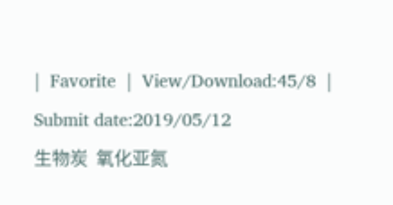|  Favorite  |  View/Download:45/8  |  Submit date:2019/05/12
生物炭  氧化亚氮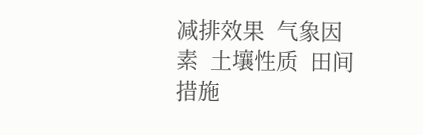减排效果  气象因素  土壤性质  田间措施